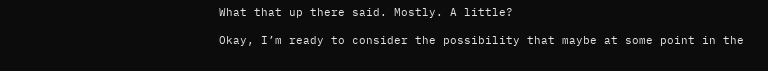What that up there said. Mostly. A little?

Okay, I’m ready to consider the possibility that maybe at some point in the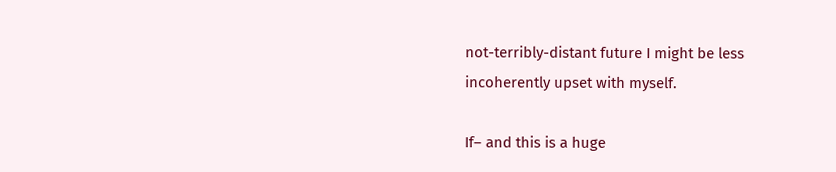not-terribly-distant future I might be less incoherently upset with myself.

If– and this is a huge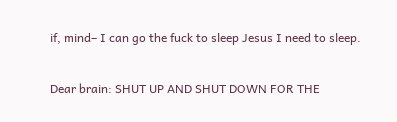if, mind– I can go the fuck to sleep Jesus I need to sleep.

Dear brain: SHUT UP AND SHUT DOWN FOR THE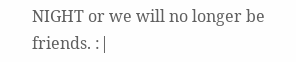NIGHT or we will no longer be friends. :|